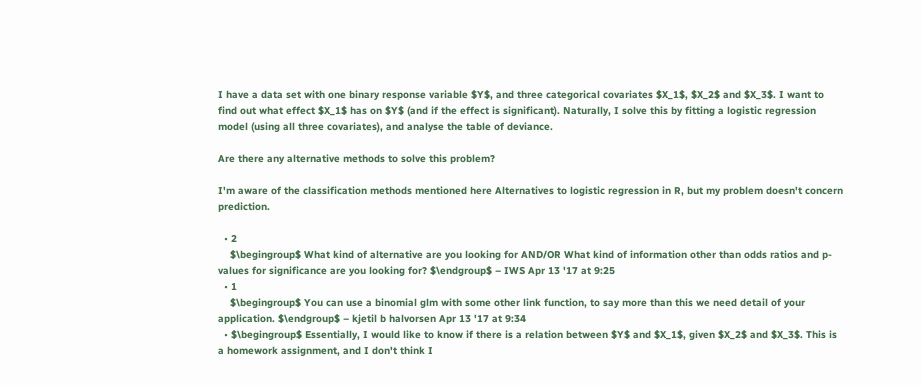I have a data set with one binary response variable $Y$, and three categorical covariates $X_1$, $X_2$ and $X_3$. I want to find out what effect $X_1$ has on $Y$ (and if the effect is significant). Naturally, I solve this by fitting a logistic regression model (using all three covariates), and analyse the table of deviance.

Are there any alternative methods to solve this problem?

I'm aware of the classification methods mentioned here Alternatives to logistic regression in R, but my problem doesn't concern prediction.

  • 2
    $\begingroup$ What kind of alternative are you looking for AND/OR What kind of information other than odds ratios and p-values for significance are you looking for? $\endgroup$ – IWS Apr 13 '17 at 9:25
  • 1
    $\begingroup$ You can use a binomial glm with some other link function, to say more than this we need detail of your application. $\endgroup$ – kjetil b halvorsen Apr 13 '17 at 9:34
  • $\begingroup$ Essentially, I would like to know if there is a relation between $Y$ and $X_1$, given $X_2$ and $X_3$. This is a homework assignment, and I don't think I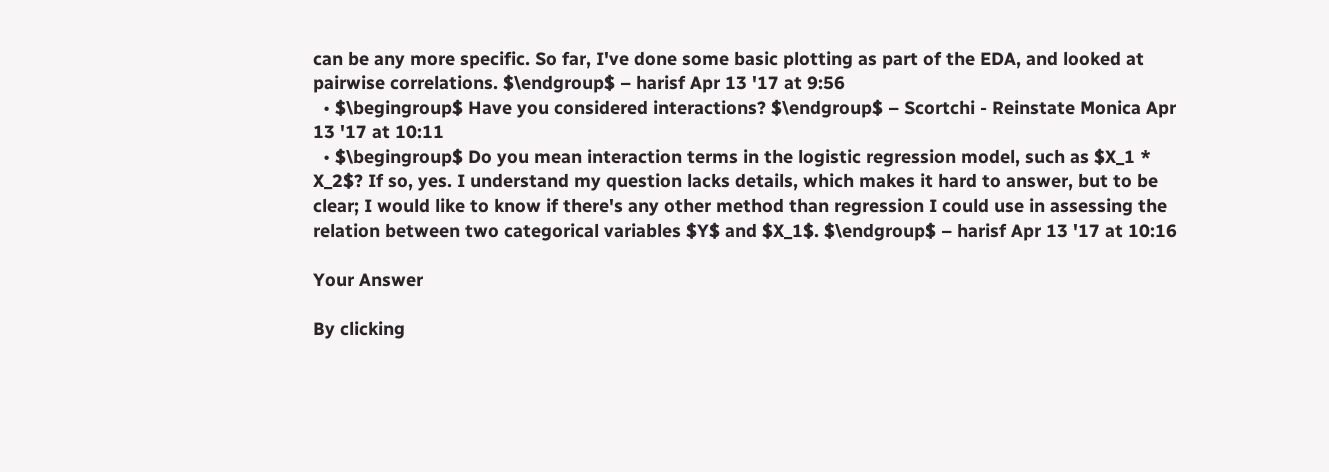can be any more specific. So far, I've done some basic plotting as part of the EDA, and looked at pairwise correlations. $\endgroup$ – harisf Apr 13 '17 at 9:56
  • $\begingroup$ Have you considered interactions? $\endgroup$ – Scortchi - Reinstate Monica Apr 13 '17 at 10:11
  • $\begingroup$ Do you mean interaction terms in the logistic regression model, such as $X_1 * X_2$? If so, yes. I understand my question lacks details, which makes it hard to answer, but to be clear; I would like to know if there's any other method than regression I could use in assessing the relation between two categorical variables $Y$ and $X_1$. $\endgroup$ – harisf Apr 13 '17 at 10:16

Your Answer

By clicking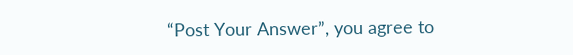“Post Your Answer”, you agree to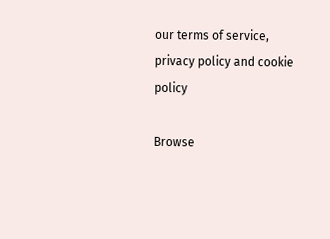our terms of service, privacy policy and cookie policy

Browse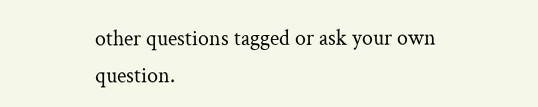other questions tagged or ask your own question.